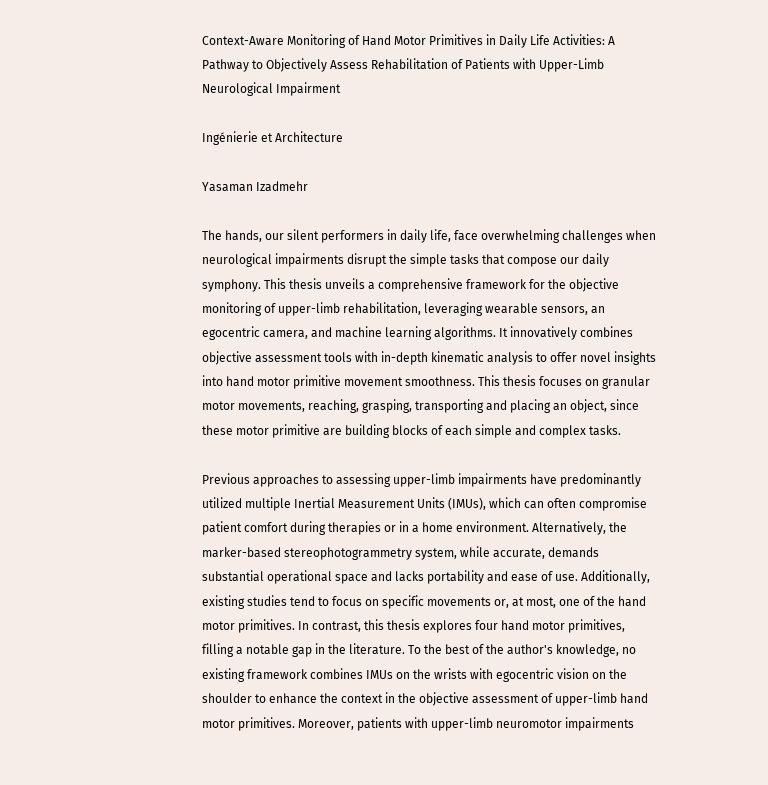Context-Aware Monitoring of Hand Motor Primitives in Daily Life Activities: A Pathway to Objectively Assess Rehabilitation of Patients with Upper-Limb Neurological Impairment

Ingénierie et Architecture

Yasaman Izadmehr

The hands, our silent performers in daily life, face overwhelming challenges when neurological impairments disrupt the simple tasks that compose our daily symphony. This thesis unveils a comprehensive framework for the objective monitoring of upper-limb rehabilitation, leveraging wearable sensors, an egocentric camera, and machine learning algorithms. It innovatively combines objective assessment tools with in-depth kinematic analysis to offer novel insights into hand motor primitive movement smoothness. This thesis focuses on granular motor movements, reaching, grasping, transporting and placing an object, since these motor primitive are building blocks of each simple and complex tasks.

Previous approaches to assessing upper-limb impairments have predominantly utilized multiple Inertial Measurement Units (IMUs), which can often compromise patient comfort during therapies or in a home environment. Alternatively, the marker-based stereophotogrammetry system, while accurate, demands substantial operational space and lacks portability and ease of use. Additionally, existing studies tend to focus on specific movements or, at most, one of the hand motor primitives. In contrast, this thesis explores four hand motor primitives, filling a notable gap in the literature. To the best of the author's knowledge, no existing framework combines IMUs on the wrists with egocentric vision on the shoulder to enhance the context in the objective assessment of upper-limb hand motor primitives. Moreover, patients with upper-limb neuromotor impairments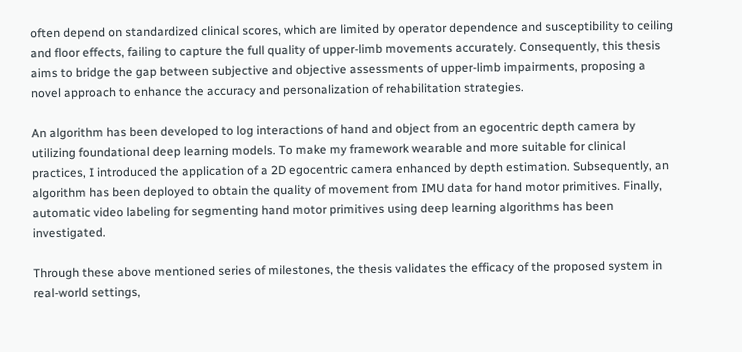often depend on standardized clinical scores, which are limited by operator dependence and susceptibility to ceiling and floor effects, failing to capture the full quality of upper-limb movements accurately. Consequently, this thesis aims to bridge the gap between subjective and objective assessments of upper-limb impairments, proposing a novel approach to enhance the accuracy and personalization of rehabilitation strategies.

An algorithm has been developed to log interactions of hand and object from an egocentric depth camera by utilizing foundational deep learning models. To make my framework wearable and more suitable for clinical practices, I introduced the application of a 2D egocentric camera enhanced by depth estimation. Subsequently, an algorithm has been deployed to obtain the quality of movement from IMU data for hand motor primitives. Finally, automatic video labeling for segmenting hand motor primitives using deep learning algorithms has been investigated.

Through these above mentioned series of milestones, the thesis validates the efficacy of the proposed system in real-world settings,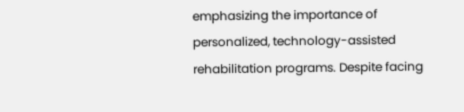emphasizing the importance of personalized, technology-assisted rehabilitation programs. Despite facing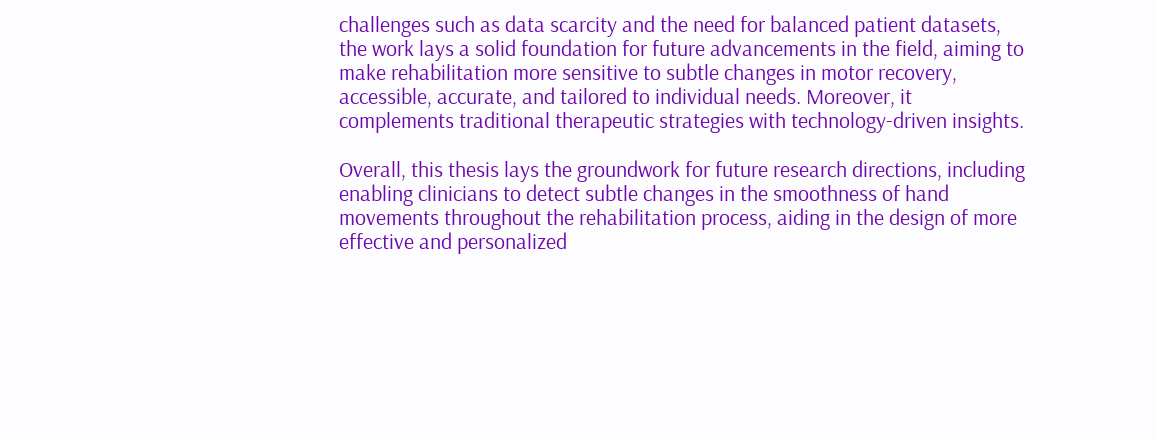challenges such as data scarcity and the need for balanced patient datasets, the work lays a solid foundation for future advancements in the field, aiming to make rehabilitation more sensitive to subtle changes in motor recovery, accessible, accurate, and tailored to individual needs. Moreover, it complements traditional therapeutic strategies with technology-driven insights.

Overall, this thesis lays the groundwork for future research directions, including enabling clinicians to detect subtle changes in the smoothness of hand movements throughout the rehabilitation process, aiding in the design of more effective and personalized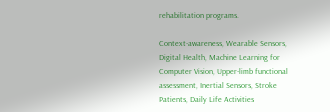rehabilitation programs.

Context-awareness, Wearable Sensors, Digital Health, Machine Learning for Computer Vision, Upper-limb functional assessment, Inertial Sensors, Stroke Patients, Daily Life Activities